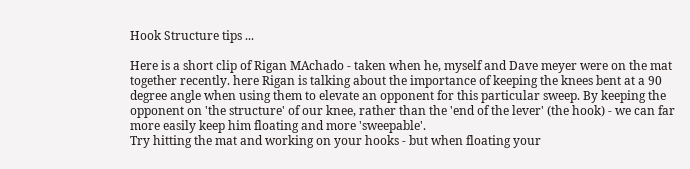Hook Structure tips ...

Here is a short clip of Rigan MAchado - taken when he, myself and Dave meyer were on the mat together recently. here Rigan is talking about the importance of keeping the knees bent at a 90 degree angle when using them to elevate an opponent for this particular sweep. By keeping the opponent on 'the structure' of our knee, rather than the 'end of the lever' (the hook) - we can far more easily keep him floating and more 'sweepable'.
Try hitting the mat and working on your hooks - but when floating your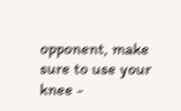opponent, make sure to use your knee -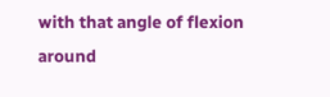with that angle of flexion around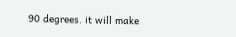90 degrees. it will make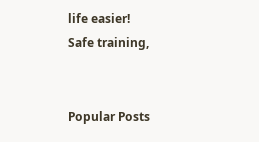life easier!
Safe training,


Popular Posts